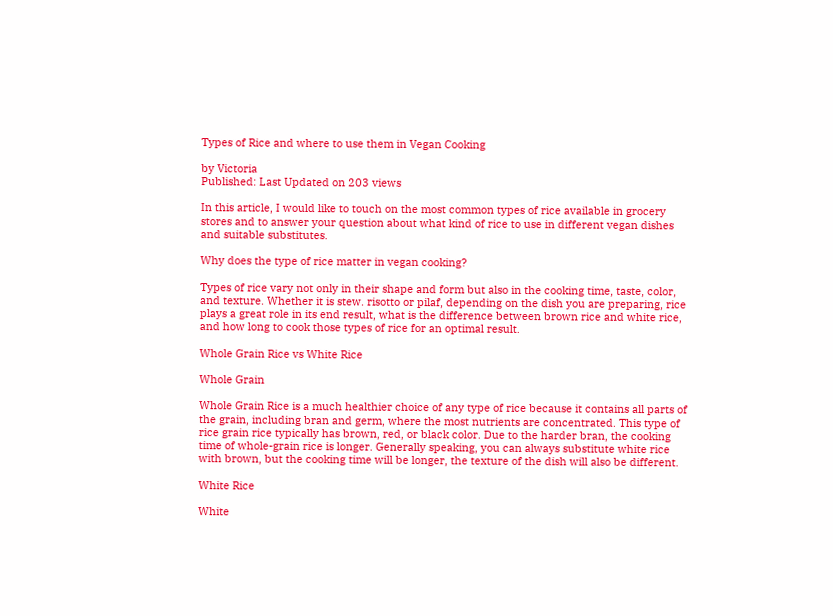Types of Rice and where to use them in Vegan Cooking

by Victoria
Published: Last Updated on 203 views

In this article, I would like to touch on the most common types of rice available in grocery stores and to answer your question about what kind of rice to use in different vegan dishes and suitable substitutes.

Why does the type of rice matter in vegan cooking?

Types of rice vary not only in their shape and form but also in the cooking time, taste, color, and texture. Whether it is stew. risotto or pilaf, depending on the dish you are preparing, rice plays a great role in its end result, what is the difference between brown rice and white rice, and how long to cook those types of rice for an optimal result.

Whole Grain Rice vs White Rice

Whole Grain

Whole Grain Rice is a much healthier choice of any type of rice because it contains all parts of the grain, including bran and germ, where the most nutrients are concentrated. This type of rice grain rice typically has brown, red, or black color. Due to the harder bran, the cooking time of whole-grain rice is longer. Generally speaking, you can always substitute white rice with brown, but the cooking time will be longer, the texture of the dish will also be different.

White Rice

White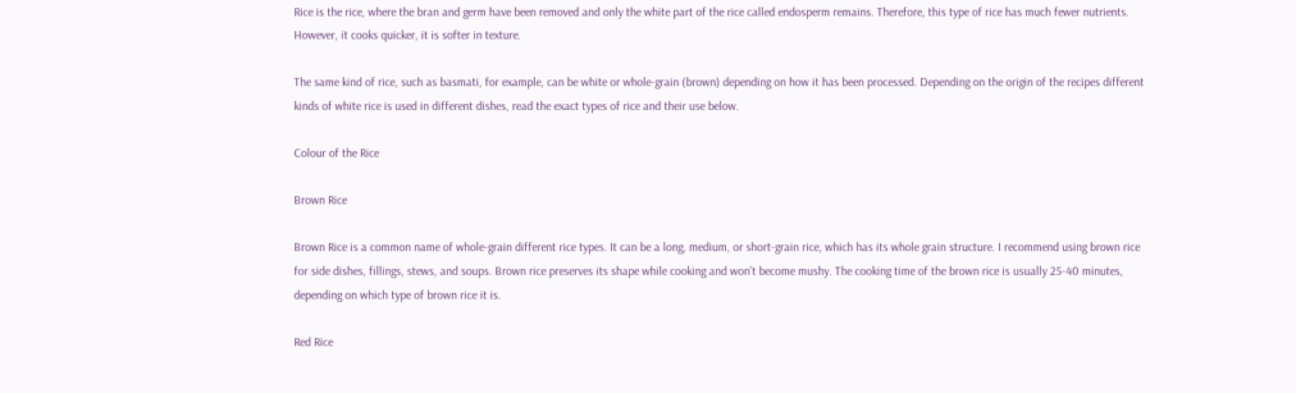Rice is the rice, where the bran and germ have been removed and only the white part of the rice called endosperm remains. Therefore, this type of rice has much fewer nutrients. However, it cooks quicker, it is softer in texture.

The same kind of rice, such as basmati, for example, can be white or whole-grain (brown) depending on how it has been processed. Depending on the origin of the recipes different kinds of white rice is used in different dishes, read the exact types of rice and their use below.

Colour of the Rice

Brown Rice

Brown Rice is a common name of whole-grain different rice types. It can be a long, medium, or short-grain rice, which has its whole grain structure. I recommend using brown rice for side dishes, fillings, stews, and soups. Brown rice preserves its shape while cooking and won’t become mushy. The cooking time of the brown rice is usually 25-40 minutes, depending on which type of brown rice it is.

Red Rice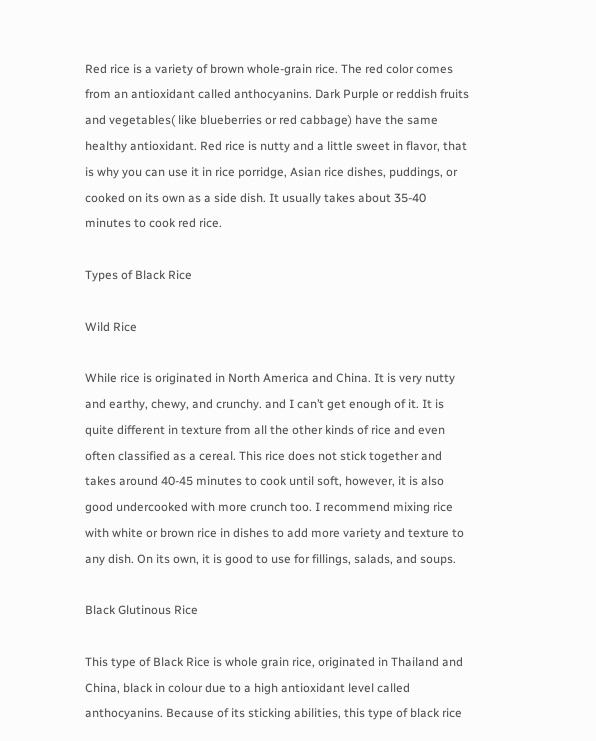Red rice is a variety of brown whole-grain rice. The red color comes from an antioxidant called anthocyanins. Dark Purple or reddish fruits and vegetables( like blueberries or red cabbage) have the same healthy antioxidant. Red rice is nutty and a little sweet in flavor, that is why you can use it in rice porridge, Asian rice dishes, puddings, or cooked on its own as a side dish. It usually takes about 35-40 minutes to cook red rice.

Types of Black Rice

Wild Rice

While rice is originated in North America and China. It is very nutty and earthy, chewy, and crunchy. and I can’t get enough of it. It is quite different in texture from all the other kinds of rice and even often classified as a cereal. This rice does not stick together and takes around 40-45 minutes to cook until soft, however, it is also good undercooked with more crunch too. I recommend mixing rice with white or brown rice in dishes to add more variety and texture to any dish. On its own, it is good to use for fillings, salads, and soups.

Black Glutinous Rice

This type of Black Rice is whole grain rice, originated in Thailand and China, black in colour due to a high antioxidant level called anthocyanins. Because of its sticking abilities, this type of black rice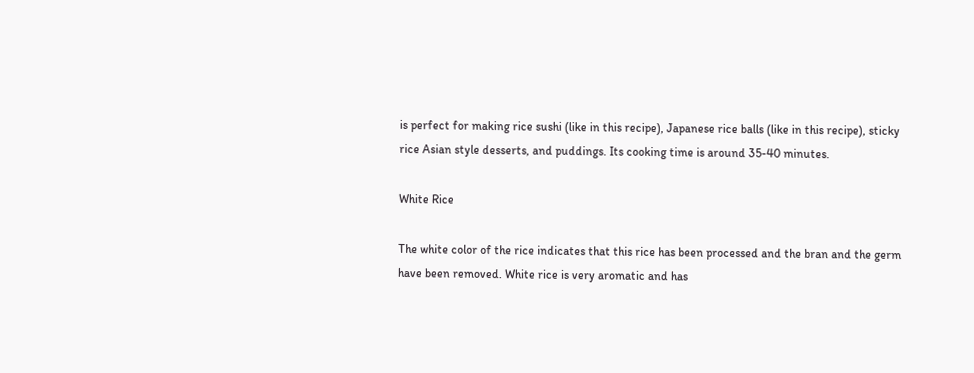is perfect for making rice sushi (like in this recipe), Japanese rice balls (like in this recipe), sticky rice Asian style desserts, and puddings. Its cooking time is around 35-40 minutes.

White Rice

The white color of the rice indicates that this rice has been processed and the bran and the germ have been removed. White rice is very aromatic and has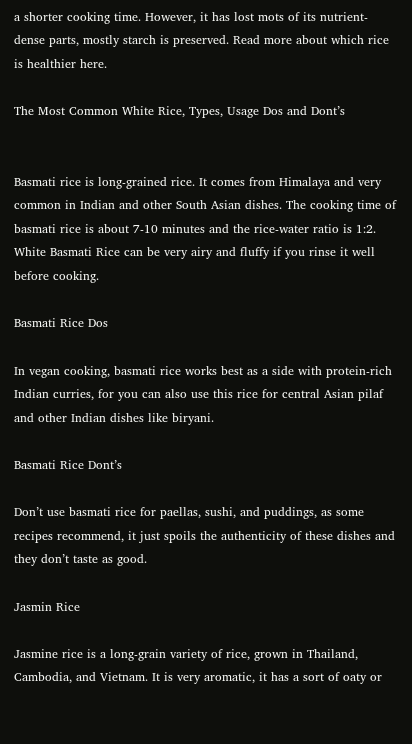a shorter cooking time. However, it has lost mots of its nutrient-dense parts, mostly starch is preserved. Read more about which rice is healthier here.

The Most Common White Rice, Types, Usage Dos and Dont’s


Basmati rice is long-grained rice. It comes from Himalaya and very common in Indian and other South Asian dishes. The cooking time of basmati rice is about 7-10 minutes and the rice-water ratio is 1:2. White Basmati Rice can be very airy and fluffy if you rinse it well before cooking.

Basmati Rice Dos

In vegan cooking, basmati rice works best as a side with protein-rich Indian curries, for you can also use this rice for central Asian pilaf and other Indian dishes like biryani.

Basmati Rice Dont’s

Don’t use basmati rice for paellas, sushi, and puddings, as some recipes recommend, it just spoils the authenticity of these dishes and they don’t taste as good.

Jasmin Rice

Jasmine rice is a long-grain variety of rice, grown in Thailand, Cambodia, and Vietnam. It is very aromatic, it has a sort of oaty or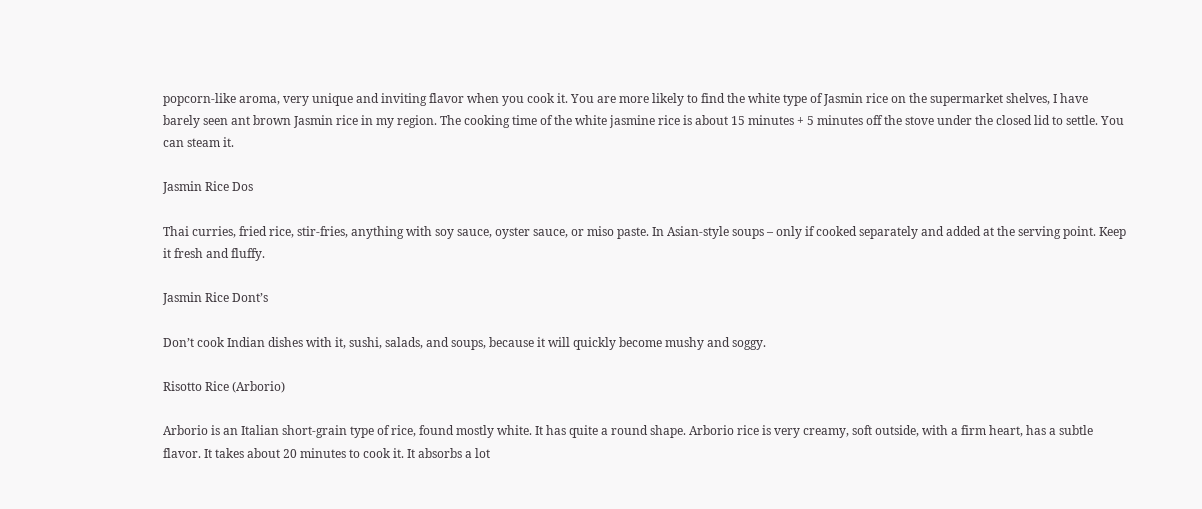popcorn-like aroma, very unique and inviting flavor when you cook it. You are more likely to find the white type of Jasmin rice on the supermarket shelves, I have barely seen ant brown Jasmin rice in my region. The cooking time of the white jasmine rice is about 15 minutes + 5 minutes off the stove under the closed lid to settle. You can steam it.

Jasmin Rice Dos

Thai curries, fried rice, stir-fries, anything with soy sauce, oyster sauce, or miso paste. In Asian-style soups – only if cooked separately and added at the serving point. Keep it fresh and fluffy.

Jasmin Rice Dont’s

Don’t cook Indian dishes with it, sushi, salads, and soups, because it will quickly become mushy and soggy.

Risotto Rice (Arborio)

Arborio is an Italian short-grain type of rice, found mostly white. It has quite a round shape. Arborio rice is very creamy, soft outside, with a firm heart, has a subtle flavor. It takes about 20 minutes to cook it. It absorbs a lot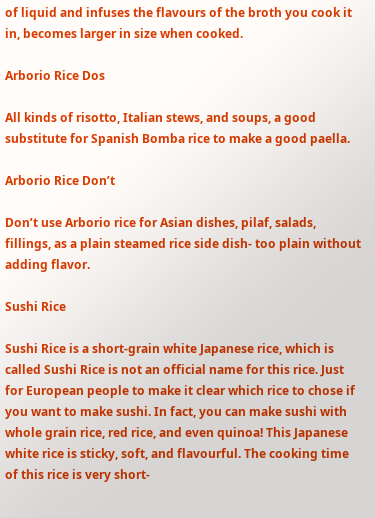of liquid and infuses the flavours of the broth you cook it in, becomes larger in size when cooked.

Arborio Rice Dos

All kinds of risotto, Italian stews, and soups, a good substitute for Spanish Bomba rice to make a good paella.

Arborio Rice Don’t

Don’t use Arborio rice for Asian dishes, pilaf, salads, fillings, as a plain steamed rice side dish- too plain without adding flavor.

Sushi Rice

Sushi Rice is a short-grain white Japanese rice, which is called Sushi Rice is not an official name for this rice. Just for European people to make it clear which rice to chose if you want to make sushi. In fact, you can make sushi with whole grain rice, red rice, and even quinoa! This Japanese white rice is sticky, soft, and flavourful. The cooking time of this rice is very short-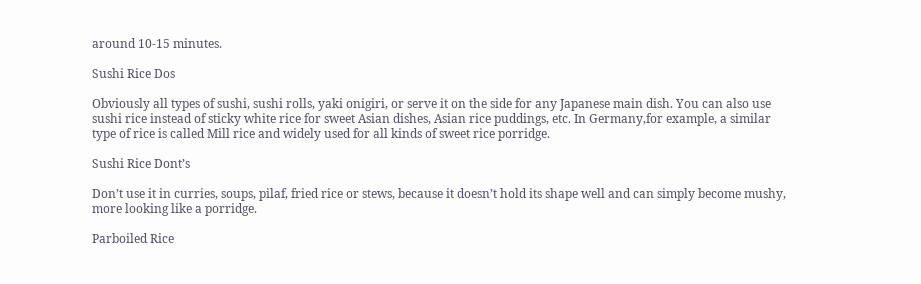around 10-15 minutes.

Sushi Rice Dos

Obviously all types of sushi, sushi rolls, yaki onigiri, or serve it on the side for any Japanese main dish. You can also use sushi rice instead of sticky white rice for sweet Asian dishes, Asian rice puddings, etc. In Germany,for example, a similar type of rice is called Mill rice and widely used for all kinds of sweet rice porridge.

Sushi Rice Dont’s

Don’t use it in curries, soups, pilaf, fried rice or stews, because it doesn’t hold its shape well and can simply become mushy, more looking like a porridge.

Parboiled Rice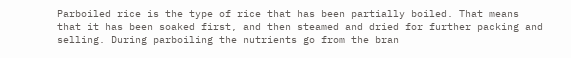Parboiled rice is the type of rice that has been partially boiled. That means that it has been soaked first, and then steamed and dried for further packing and selling. During parboiling the nutrients go from the bran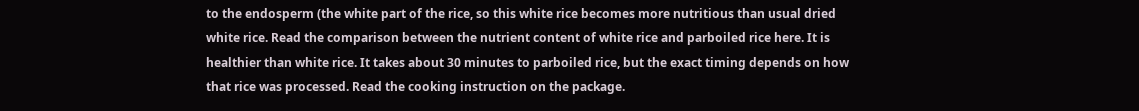to the endosperm (the white part of the rice, so this white rice becomes more nutritious than usual dried white rice. Read the comparison between the nutrient content of white rice and parboiled rice here. It is healthier than white rice. It takes about 30 minutes to parboiled rice, but the exact timing depends on how that rice was processed. Read the cooking instruction on the package.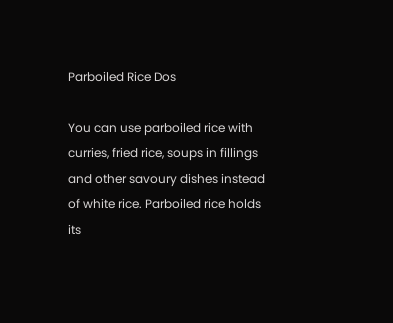Parboiled Rice Dos

You can use parboiled rice with curries, fried rice, soups in fillings and other savoury dishes instead of white rice. Parboiled rice holds its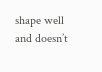shape well and doesn’t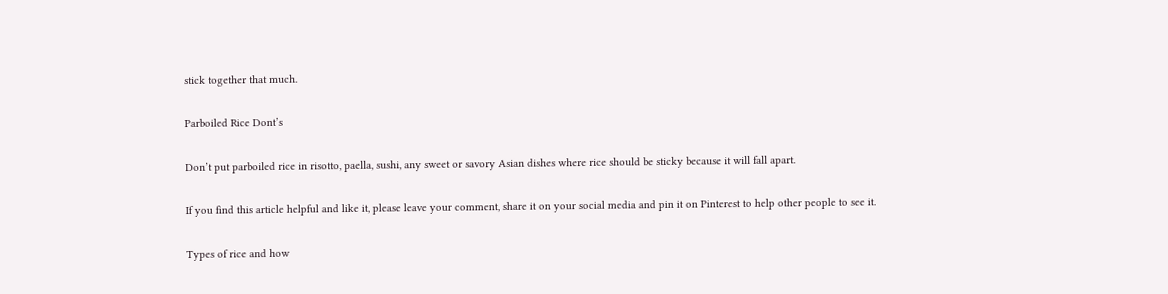stick together that much.

Parboiled Rice Dont’s

Don’t put parboiled rice in risotto, paella, sushi, any sweet or savory Asian dishes where rice should be sticky because it will fall apart.

If you find this article helpful and like it, please leave your comment, share it on your social media and pin it on Pinterest to help other people to see it.

Types of rice and how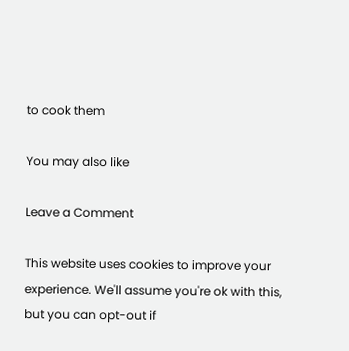to cook them

You may also like

Leave a Comment

This website uses cookies to improve your experience. We'll assume you're ok with this, but you can opt-out if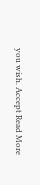you wish. Accept Read More